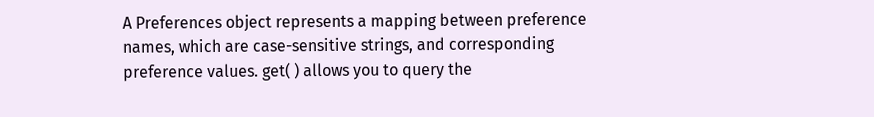A Preferences object represents a mapping between preference names, which are case-sensitive strings, and corresponding preference values. get( ) allows you to query the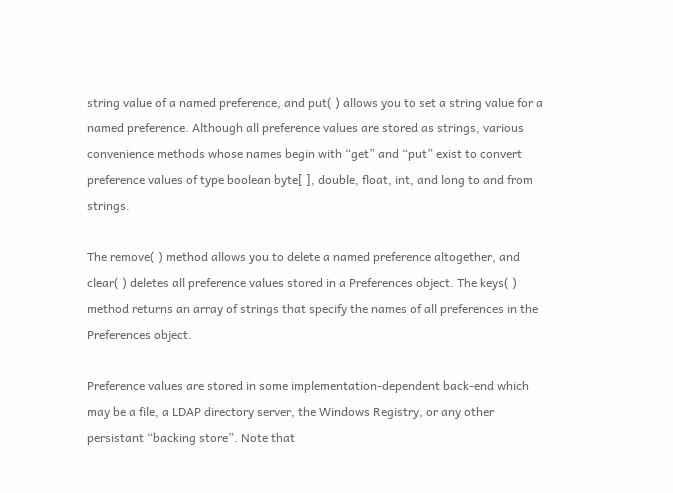string value of a named preference, and put( ) allows you to set a string value for a named preference. Although all preference values are stored as strings, various convenience methods whose names begin with “get” and “put” exist to convert preference values of type boolean byte[ ], double, float, int, and long to and from strings.

The remove( ) method allows you to delete a named preference altogether, and clear( ) deletes all preference values stored in a Preferences object. The keys( ) method returns an array of strings that specify the names of all preferences in the Preferences object.

Preference values are stored in some implementation-dependent back-end which may be a file, a LDAP directory server, the Windows Registry, or any other persistant “backing store”. Note that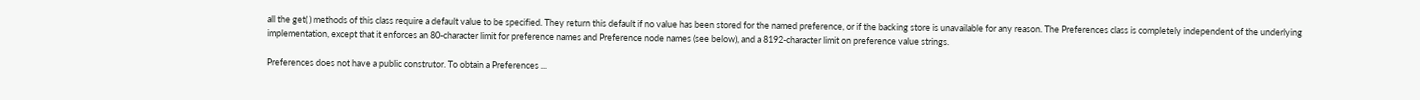all the get( ) methods of this class require a default value to be specified. They return this default if no value has been stored for the named preference, or if the backing store is unavailable for any reason. The Preferences class is completely independent of the underlying implementation, except that it enforces an 80-character limit for preference names and Preference node names (see below), and a 8192-character limit on preference value strings.

Preferences does not have a public construtor. To obtain a Preferences ...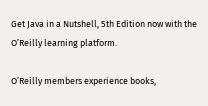Get Java in a Nutshell, 5th Edition now with the O’Reilly learning platform.

O’Reilly members experience books,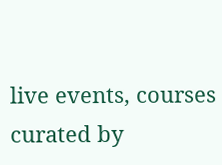live events, courses curated by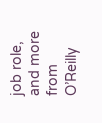job role, and more from O’Reilly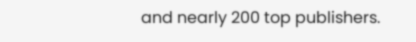and nearly 200 top publishers.